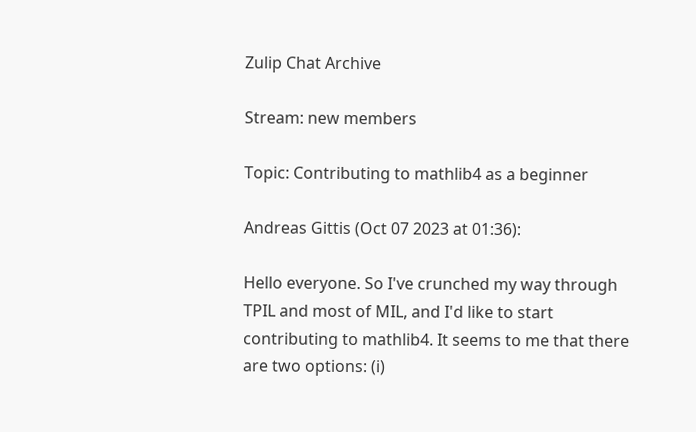Zulip Chat Archive

Stream: new members

Topic: Contributing to mathlib4 as a beginner

Andreas Gittis (Oct 07 2023 at 01:36):

Hello everyone. So I've crunched my way through TPIL and most of MIL, and I'd like to start contributing to mathlib4. It seems to me that there are two options: (i)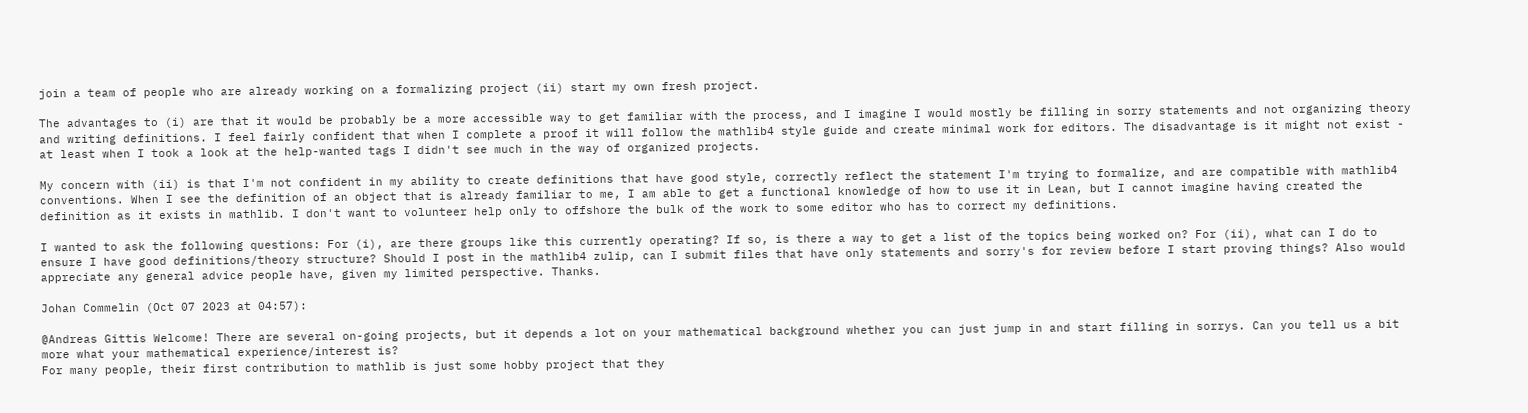join a team of people who are already working on a formalizing project (ii) start my own fresh project.

The advantages to (i) are that it would be probably be a more accessible way to get familiar with the process, and I imagine I would mostly be filling in sorry statements and not organizing theory and writing definitions. I feel fairly confident that when I complete a proof it will follow the mathlib4 style guide and create minimal work for editors. The disadvantage is it might not exist - at least when I took a look at the help-wanted tags I didn't see much in the way of organized projects.

My concern with (ii) is that I'm not confident in my ability to create definitions that have good style, correctly reflect the statement I'm trying to formalize, and are compatible with mathlib4 conventions. When I see the definition of an object that is already familiar to me, I am able to get a functional knowledge of how to use it in Lean, but I cannot imagine having created the definition as it exists in mathlib. I don't want to volunteer help only to offshore the bulk of the work to some editor who has to correct my definitions.

I wanted to ask the following questions: For (i), are there groups like this currently operating? If so, is there a way to get a list of the topics being worked on? For (ii), what can I do to ensure I have good definitions/theory structure? Should I post in the mathlib4 zulip, can I submit files that have only statements and sorry's for review before I start proving things? Also would appreciate any general advice people have, given my limited perspective. Thanks.

Johan Commelin (Oct 07 2023 at 04:57):

@Andreas Gittis Welcome! There are several on-going projects, but it depends a lot on your mathematical background whether you can just jump in and start filling in sorrys. Can you tell us a bit more what your mathematical experience/interest is?
For many people, their first contribution to mathlib is just some hobby project that they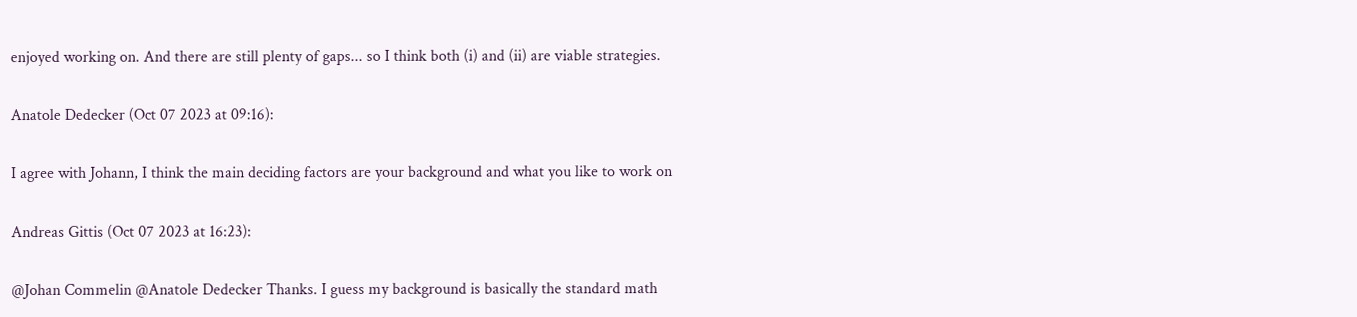enjoyed working on. And there are still plenty of gaps... so I think both (i) and (ii) are viable strategies.

Anatole Dedecker (Oct 07 2023 at 09:16):

I agree with Johann, I think the main deciding factors are your background and what you like to work on

Andreas Gittis (Oct 07 2023 at 16:23):

@Johan Commelin @Anatole Dedecker Thanks. I guess my background is basically the standard math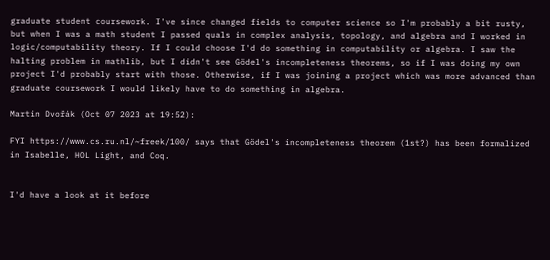graduate student coursework. I've since changed fields to computer science so I'm probably a bit rusty, but when I was a math student I passed quals in complex analysis, topology, and algebra and I worked in logic/computability theory. If I could choose I'd do something in computability or algebra. I saw the halting problem in mathlib, but I didn't see Gödel's incompleteness theorems, so if I was doing my own project I'd probably start with those. Otherwise, if I was joining a project which was more advanced than graduate coursework I would likely have to do something in algebra.

Martin Dvořák (Oct 07 2023 at 19:52):

FYI https://www.cs.ru.nl/~freek/100/ says that Gödel's incompleteness theorem (1st?) has been formalized in Isabelle, HOL Light, and Coq.


I'd have a look at it before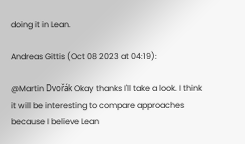doing it in Lean.

Andreas Gittis (Oct 08 2023 at 04:19):

@Martin Dvořák Okay thanks I'll take a look. I think it will be interesting to compare approaches because I believe Lean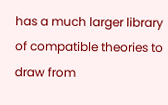has a much larger library of compatible theories to draw from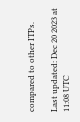compared to other ITPs.

Last updated: Dec 20 2023 at 11:08 UTC